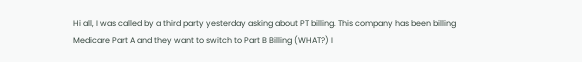Hi all, I was called by a third party yesterday asking about PT billing. This company has been billing Medicare Part A and they want to switch to Part B Billing (WHAT?) I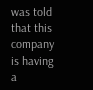was told that this company is having a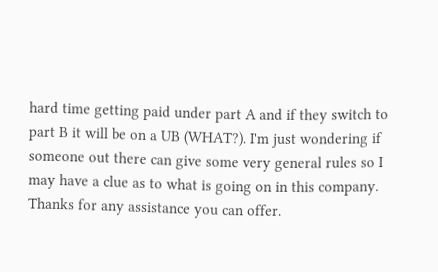hard time getting paid under part A and if they switch to part B it will be on a UB (WHAT?). I'm just wondering if someone out there can give some very general rules so I may have a clue as to what is going on in this company.
Thanks for any assistance you can offer.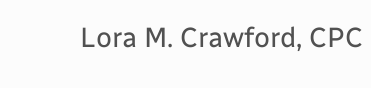Lora M. Crawford, CPC